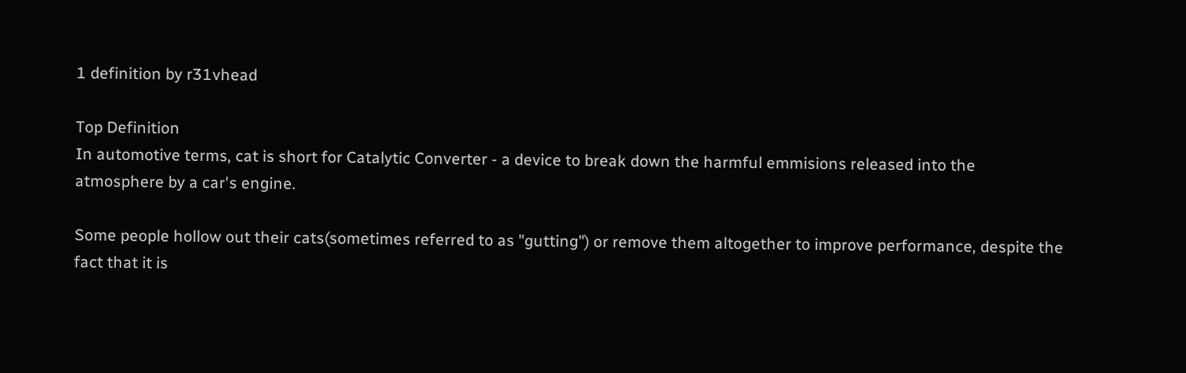1 definition by r31vhead

Top Definition
In automotive terms, cat is short for Catalytic Converter - a device to break down the harmful emmisions released into the atmosphere by a car's engine.

Some people hollow out their cats(sometimes referred to as "gutting") or remove them altogether to improve performance, despite the fact that it is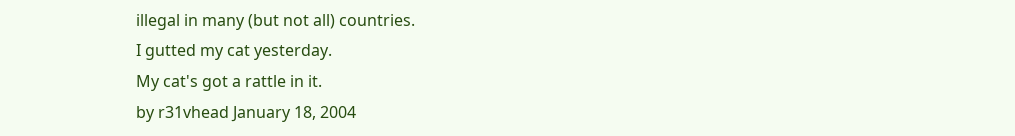illegal in many (but not all) countries.
I gutted my cat yesterday.
My cat's got a rattle in it.
by r31vhead January 18, 2004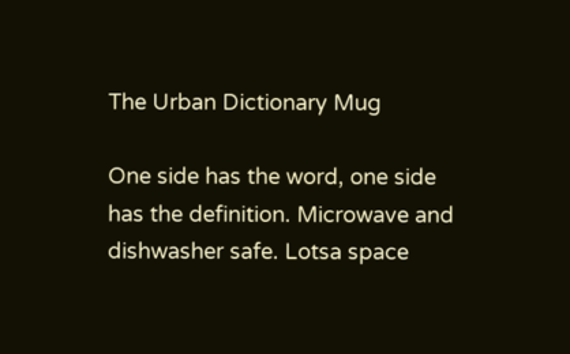The Urban Dictionary Mug

One side has the word, one side has the definition. Microwave and dishwasher safe. Lotsa space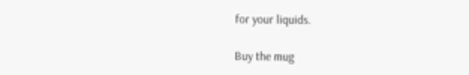for your liquids.

Buy the mug